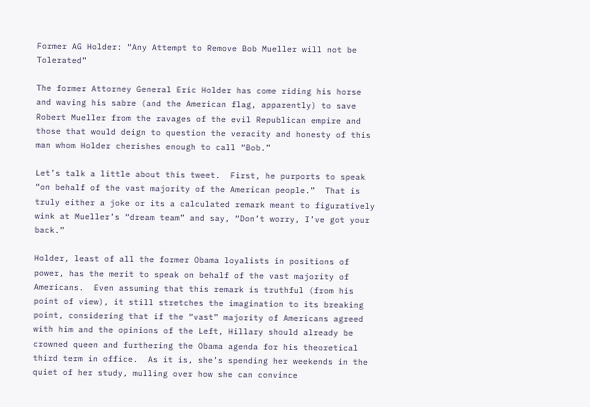Former AG Holder: “Any Attempt to Remove Bob Mueller will not be Tolerated”

The former Attorney General Eric Holder has come riding his horse and waving his sabre (and the American flag, apparently) to save Robert Mueller from the ravages of the evil Republican empire and those that would deign to question the veracity and honesty of this man whom Holder cherishes enough to call “Bob.”

Let’s talk a little about this tweet.  First, he purports to speak “on behalf of the vast majority of the American people.”  That is truly either a joke or its a calculated remark meant to figuratively wink at Mueller’s “dream team” and say, “Don’t worry, I’ve got your back.”

Holder, least of all the former Obama loyalists in positions of power, has the merit to speak on behalf of the vast majority of Americans.  Even assuming that this remark is truthful (from his point of view), it still stretches the imagination to its breaking point, considering that if the “vast” majority of Americans agreed with him and the opinions of the Left, Hillary should already be crowned queen and furthering the Obama agenda for his theoretical third term in office.  As it is, she’s spending her weekends in the quiet of her study, mulling over how she can convince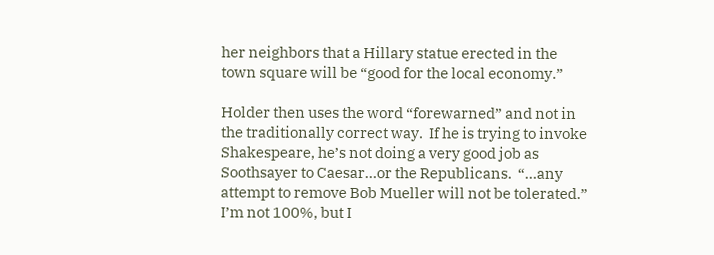her neighbors that a Hillary statue erected in the town square will be “good for the local economy.”

Holder then uses the word “forewarned” and not in the traditionally correct way.  If he is trying to invoke Shakespeare, he’s not doing a very good job as Soothsayer to Caesar…or the Republicans.  “…any attempt to remove Bob Mueller will not be tolerated.”  I’m not 100%, but I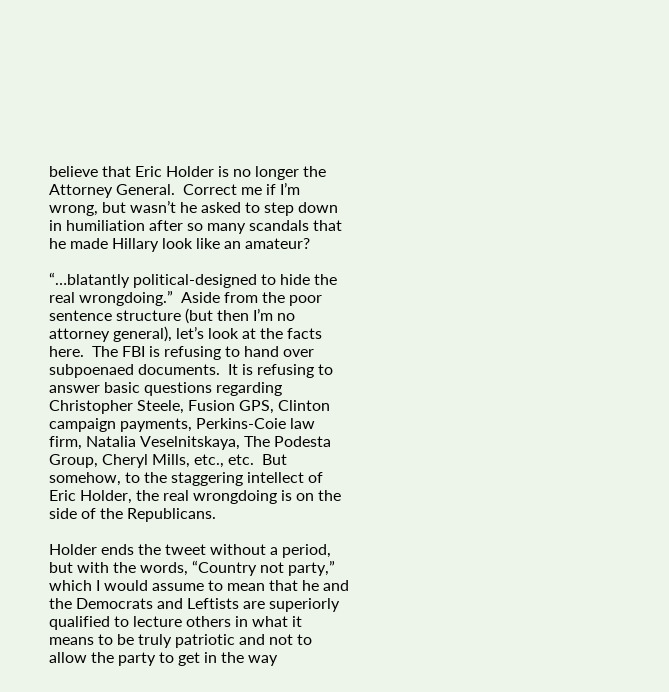believe that Eric Holder is no longer the Attorney General.  Correct me if I’m wrong, but wasn’t he asked to step down in humiliation after so many scandals that he made Hillary look like an amateur?

“…blatantly political-designed to hide the real wrongdoing.”  Aside from the poor sentence structure (but then I’m no attorney general), let’s look at the facts here.  The FBI is refusing to hand over subpoenaed documents.  It is refusing to answer basic questions regarding Christopher Steele, Fusion GPS, Clinton campaign payments, Perkins-Coie law firm, Natalia Veselnitskaya, The Podesta Group, Cheryl Mills, etc., etc.  But somehow, to the staggering intellect of Eric Holder, the real wrongdoing is on the side of the Republicans.

Holder ends the tweet without a period, but with the words, “Country not party,” which I would assume to mean that he and the Democrats and Leftists are superiorly qualified to lecture others in what it means to be truly patriotic and not to allow the party to get in the way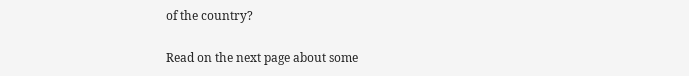of the country?

Read on the next page about some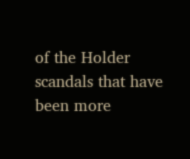of the Holder scandals that have been more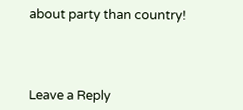about party than country!




Leave a Reply